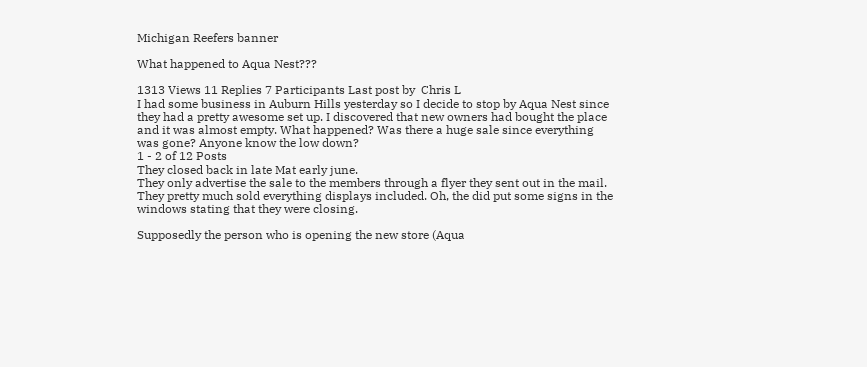Michigan Reefers banner

What happened to Aqua Nest???

1313 Views 11 Replies 7 Participants Last post by  Chris L
I had some business in Auburn Hills yesterday so I decide to stop by Aqua Nest since they had a pretty awesome set up. I discovered that new owners had bought the place and it was almost empty. What happened? Was there a huge sale since everything was gone? Anyone know the low down?
1 - 2 of 12 Posts
They closed back in late Mat early june.
They only advertise the sale to the members through a flyer they sent out in the mail. They pretty much sold everything displays included. Oh, the did put some signs in the windows stating that they were closing.

Supposedly the person who is opening the new store (Aqua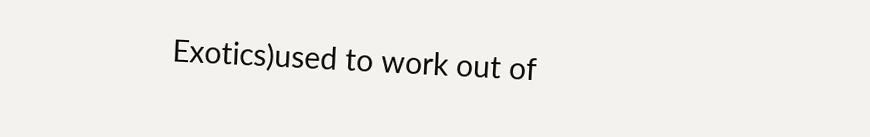Exotics)used to work out of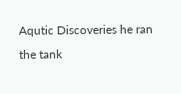Aqutic Discoveries he ran the tank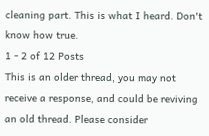cleaning part. This is what I heard. Don't know how true.
1 - 2 of 12 Posts
This is an older thread, you may not receive a response, and could be reviving an old thread. Please consider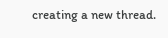creating a new thread.